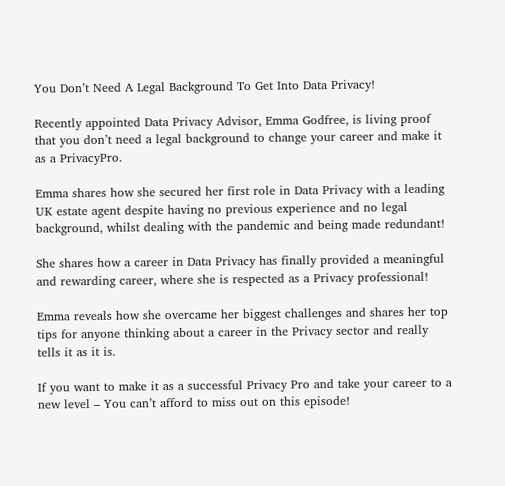You Don’t Need A Legal Background To Get Into Data Privacy!

Recently appointed Data Privacy Advisor, Emma Godfree, is living proof that you don’t need a legal background to change your career and make it as a PrivacyPro.

Emma shares how she secured her first role in Data Privacy with a leading UK estate agent despite having no previous experience and no legal background, whilst dealing with the pandemic and being made redundant!

She shares how a career in Data Privacy has finally provided a meaningful and rewarding career, where she is respected as a Privacy professional!

Emma reveals how she overcame her biggest challenges and shares her top tips for anyone thinking about a career in the Privacy sector and really tells it as it is.

If you want to make it as a successful Privacy Pro and take your career to a new level – You can’t afford to miss out on this episode!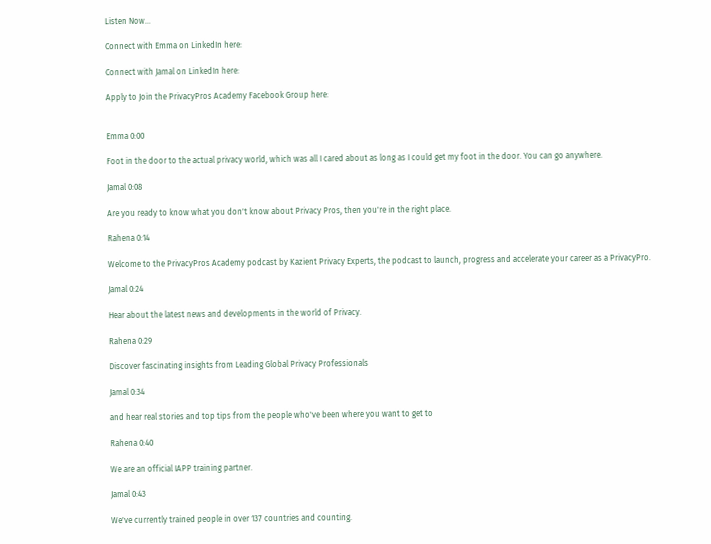Listen Now…

Connect with Emma on LinkedIn here:

Connect with Jamal on LinkedIn here:

Apply to Join the PrivacyPros Academy Facebook Group here:


Emma 0:00

Foot in the door to the actual privacy world, which was all I cared about as long as I could get my foot in the door. You can go anywhere.

Jamal 0:08

Are you ready to know what you don't know about Privacy Pros, then you're in the right place.

Rahena 0:14

Welcome to the PrivacyPros Academy podcast by Kazient Privacy Experts, the podcast to launch, progress and accelerate your career as a PrivacyPro.

Jamal 0:24

Hear about the latest news and developments in the world of Privacy.

Rahena 0:29

Discover fascinating insights from Leading Global Privacy Professionals

Jamal 0:34

and hear real stories and top tips from the people who've been where you want to get to

Rahena 0:40

We are an official IAPP training partner.

Jamal 0:43

We've currently trained people in over 137 countries and counting.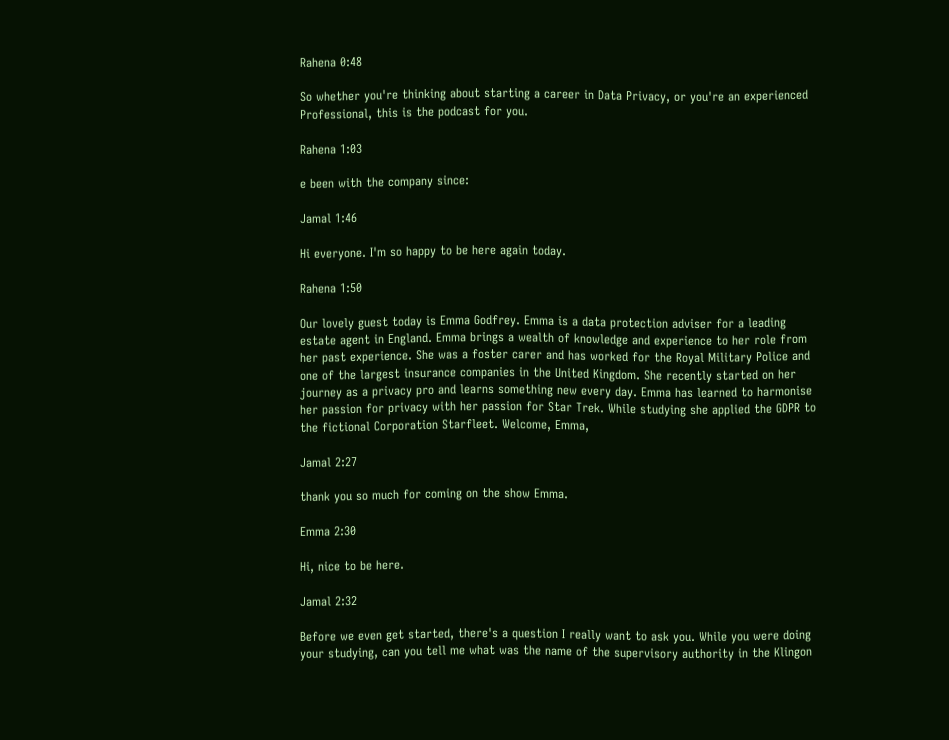Rahena 0:48

So whether you're thinking about starting a career in Data Privacy, or you're an experienced Professional, this is the podcast for you.

Rahena 1:03

e been with the company since:

Jamal 1:46

Hi everyone. I'm so happy to be here again today.

Rahena 1:50

Our lovely guest today is Emma Godfrey. Emma is a data protection adviser for a leading estate agent in England. Emma brings a wealth of knowledge and experience to her role from her past experience. She was a foster carer and has worked for the Royal Military Police and one of the largest insurance companies in the United Kingdom. She recently started on her journey as a privacy pro and learns something new every day. Emma has learned to harmonise her passion for privacy with her passion for Star Trek. While studying she applied the GDPR to the fictional Corporation Starfleet. Welcome, Emma,

Jamal 2:27

thank you so much for coming on the show Emma.

Emma 2:30

Hi, nice to be here.

Jamal 2:32

Before we even get started, there's a question I really want to ask you. While you were doing your studying, can you tell me what was the name of the supervisory authority in the Klingon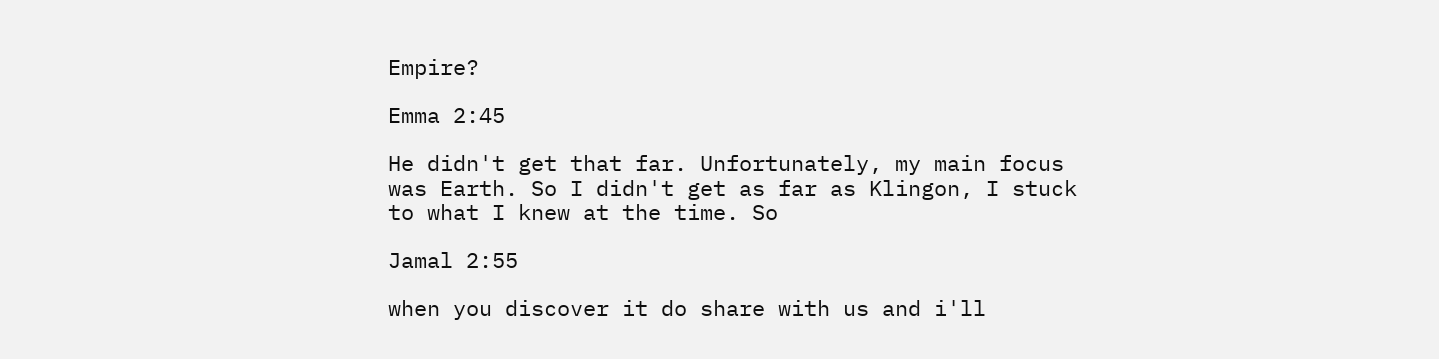Empire?

Emma 2:45

He didn't get that far. Unfortunately, my main focus was Earth. So I didn't get as far as Klingon, I stuck to what I knew at the time. So

Jamal 2:55

when you discover it do share with us and i'll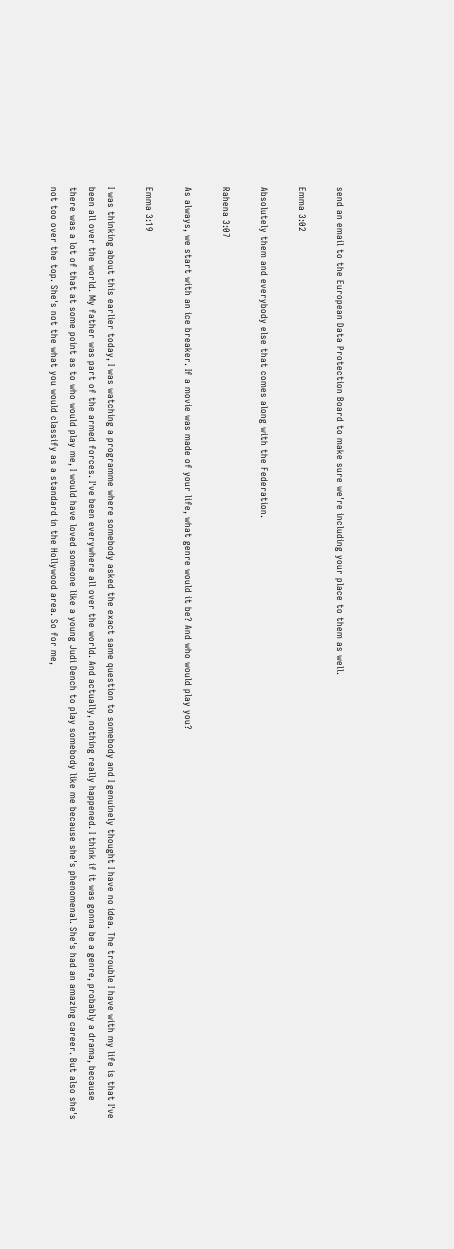send an email to the European Data Protection Board to make sure we're including your place to them as well.

Emma 3:02

Absolutely them and everybody else that comes along with the Federation.

Rahena 3:07

As always, we start with an ice breaker. If a movie was made of your life, what genre would it be? And who would play you?

Emma 3:19

I was thinking about this earlier today, I was watching a programme where somebody asked the exact same question to somebody and I genuinely thought I have no idea. The trouble I have with my life is that I've been all over the world. My father was part of the armed forces. I've been everywhere all over the world. And actually, nothing really happened. I think if it was gonna be a genre, probably a drama, because there was a lot of that at some point as to who would play me, I would have loved someone like a young Judi Dench to play somebody like me because she's phenomenal. She's had an amazing career. But also she's not too over the top. She's not the what you would classify as a standard in the Hollywood area. So for me,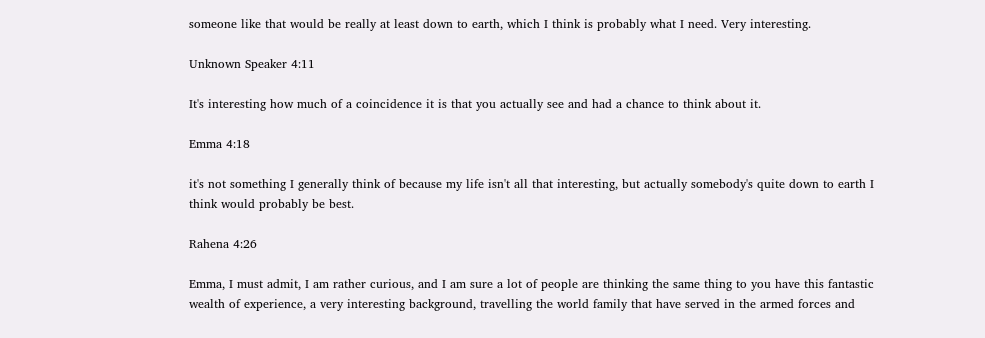someone like that would be really at least down to earth, which I think is probably what I need. Very interesting.

Unknown Speaker 4:11

It's interesting how much of a coincidence it is that you actually see and had a chance to think about it.

Emma 4:18

it's not something I generally think of because my life isn't all that interesting, but actually somebody's quite down to earth I think would probably be best.

Rahena 4:26

Emma, I must admit, I am rather curious, and I am sure a lot of people are thinking the same thing to you have this fantastic wealth of experience, a very interesting background, travelling the world family that have served in the armed forces and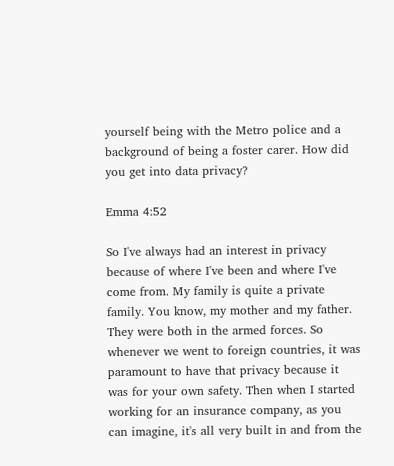yourself being with the Metro police and a background of being a foster carer. How did you get into data privacy?

Emma 4:52

So I've always had an interest in privacy because of where I've been and where I've come from. My family is quite a private family. You know, my mother and my father. They were both in the armed forces. So whenever we went to foreign countries, it was paramount to have that privacy because it was for your own safety. Then when I started working for an insurance company, as you can imagine, it's all very built in and from the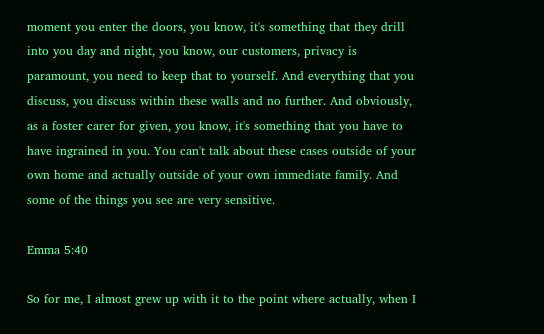moment you enter the doors, you know, it's something that they drill into you day and night, you know, our customers, privacy is paramount, you need to keep that to yourself. And everything that you discuss, you discuss within these walls and no further. And obviously, as a foster carer for given, you know, it's something that you have to have ingrained in you. You can't talk about these cases outside of your own home and actually outside of your own immediate family. And some of the things you see are very sensitive.

Emma 5:40

So for me, I almost grew up with it to the point where actually, when I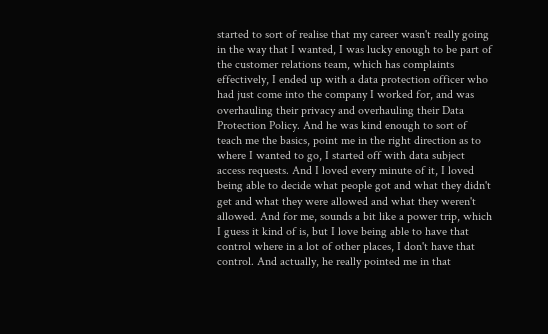started to sort of realise that my career wasn't really going in the way that I wanted, I was lucky enough to be part of the customer relations team, which has complaints effectively, I ended up with a data protection officer who had just come into the company I worked for, and was overhauling their privacy and overhauling their Data Protection Policy. And he was kind enough to sort of teach me the basics, point me in the right direction as to where I wanted to go, I started off with data subject access requests. And I loved every minute of it, I loved being able to decide what people got and what they didn't get and what they were allowed and what they weren't allowed. And for me, sounds a bit like a power trip, which I guess it kind of is, but I love being able to have that control where in a lot of other places, I don't have that control. And actually, he really pointed me in that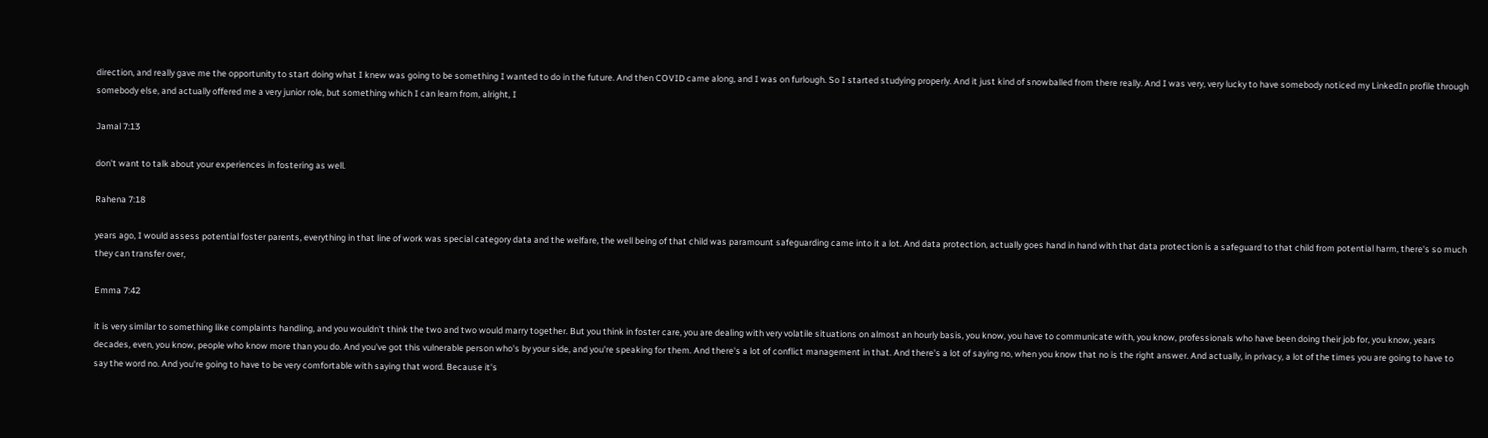direction, and really gave me the opportunity to start doing what I knew was going to be something I wanted to do in the future. And then COVID came along, and I was on furlough. So I started studying properly. And it just kind of snowballed from there really. And I was very, very lucky to have somebody noticed my LinkedIn profile through somebody else, and actually offered me a very junior role, but something which I can learn from, alright, I

Jamal 7:13

don't want to talk about your experiences in fostering as well.

Rahena 7:18

years ago, I would assess potential foster parents, everything in that line of work was special category data and the welfare, the well being of that child was paramount safeguarding came into it a lot. And data protection, actually goes hand in hand with that data protection is a safeguard to that child from potential harm, there's so much they can transfer over,

Emma 7:42

it is very similar to something like complaints handling, and you wouldn't think the two and two would marry together. But you think in foster care, you are dealing with very volatile situations on almost an hourly basis, you know, you have to communicate with, you know, professionals who have been doing their job for, you know, years decades, even, you know, people who know more than you do. And you've got this vulnerable person who's by your side, and you're speaking for them. And there's a lot of conflict management in that. And there's a lot of saying no, when you know that no is the right answer. And actually, in privacy, a lot of the times you are going to have to say the word no. And you're going to have to be very comfortable with saying that word. Because it's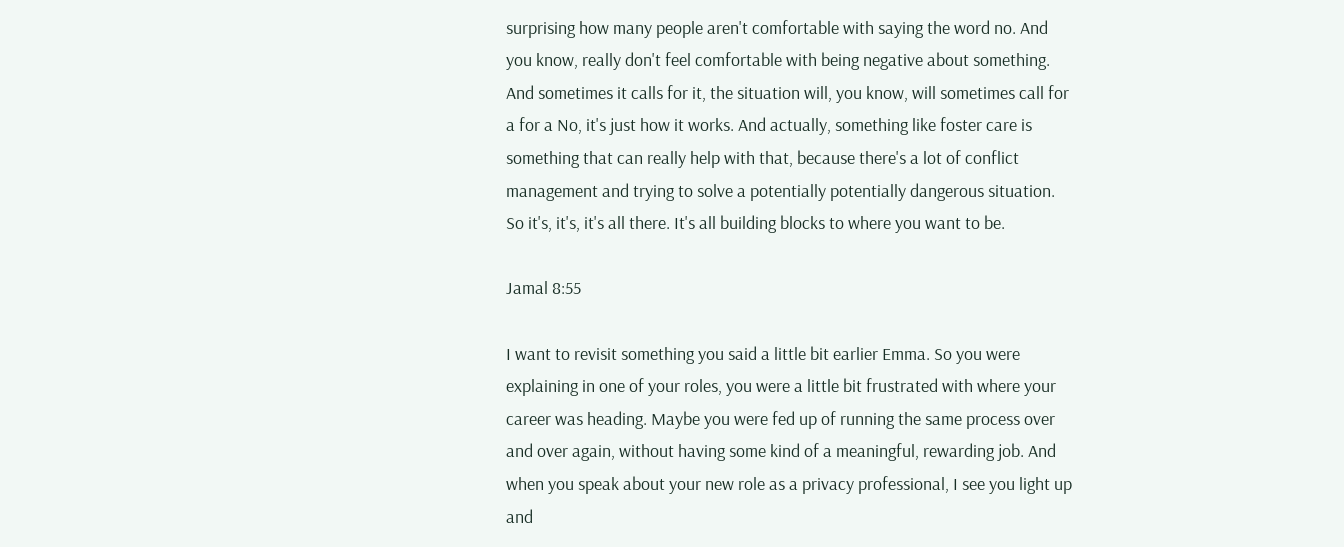surprising how many people aren't comfortable with saying the word no. And you know, really don't feel comfortable with being negative about something. And sometimes it calls for it, the situation will, you know, will sometimes call for a for a No, it's just how it works. And actually, something like foster care is something that can really help with that, because there's a lot of conflict management and trying to solve a potentially potentially dangerous situation. So it's, it's, it's all there. It's all building blocks to where you want to be.

Jamal 8:55

I want to revisit something you said a little bit earlier Emma. So you were explaining in one of your roles, you were a little bit frustrated with where your career was heading. Maybe you were fed up of running the same process over and over again, without having some kind of a meaningful, rewarding job. And when you speak about your new role as a privacy professional, I see you light up and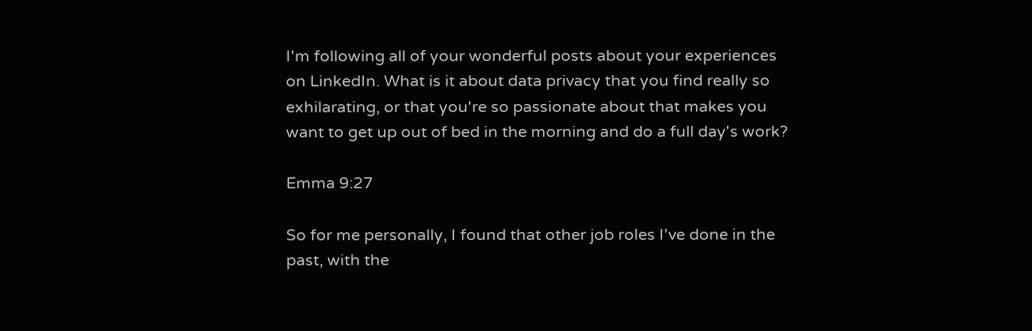I'm following all of your wonderful posts about your experiences on LinkedIn. What is it about data privacy that you find really so exhilarating, or that you're so passionate about that makes you want to get up out of bed in the morning and do a full day's work?

Emma 9:27

So for me personally, I found that other job roles I've done in the past, with the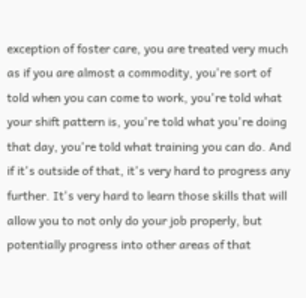exception of foster care, you are treated very much as if you are almost a commodity, you're sort of told when you can come to work, you're told what your shift pattern is, you're told what you're doing that day, you're told what training you can do. And if it's outside of that, it's very hard to progress any further. It's very hard to learn those skills that will allow you to not only do your job properly, but potentially progress into other areas of that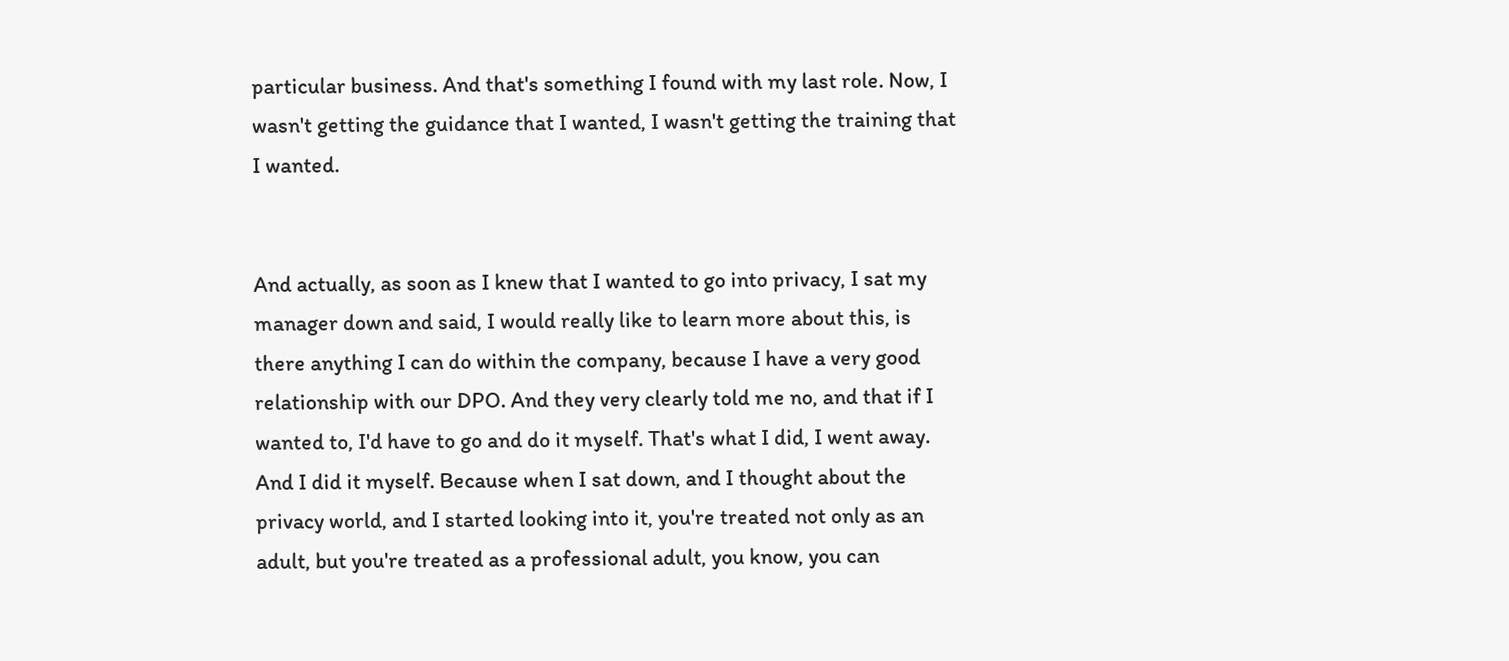particular business. And that's something I found with my last role. Now, I wasn't getting the guidance that I wanted, I wasn't getting the training that I wanted.


And actually, as soon as I knew that I wanted to go into privacy, I sat my manager down and said, I would really like to learn more about this, is there anything I can do within the company, because I have a very good relationship with our DPO. And they very clearly told me no, and that if I wanted to, I'd have to go and do it myself. That's what I did, I went away. And I did it myself. Because when I sat down, and I thought about the privacy world, and I started looking into it, you're treated not only as an adult, but you're treated as a professional adult, you know, you can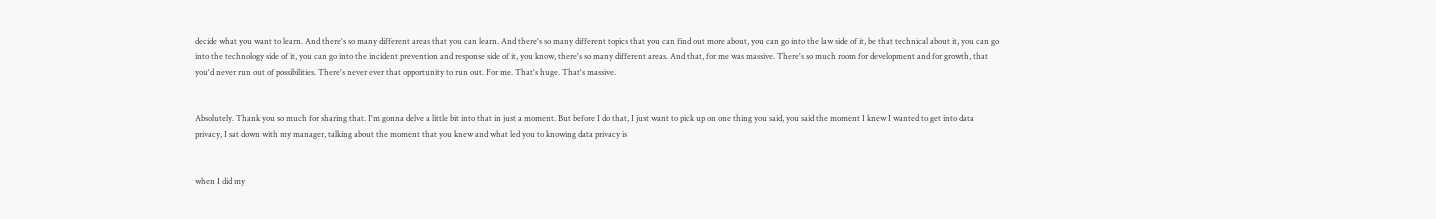decide what you want to learn. And there's so many different areas that you can learn. And there's so many different topics that you can find out more about, you can go into the law side of it, be that technical about it, you can go into the technology side of it, you can go into the incident prevention and response side of it, you know, there's so many different areas. And that, for me was massive. There's so much room for development and for growth, that you'd never run out of possibilities. There's never ever that opportunity to run out. For me. That's huge. That's massive.


Absolutely. Thank you so much for sharing that. I'm gonna delve a little bit into that in just a moment. But before I do that, I just want to pick up on one thing you said, you said the moment I knew I wanted to get into data privacy, I sat down with my manager, talking about the moment that you knew and what led you to knowing data privacy is


when I did my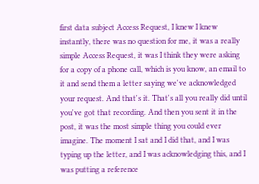first data subject Access Request, I knew I knew instantly, there was no question for me, it was a really simple Access Request, it was I think they were asking for a copy of a phone call, which is you know, an email to it and send them a letter saying we've acknowledged your request. And that's it. That's all you really did until you've got that recording. And then you sent it in the post, it was the most simple thing you could ever imagine. The moment I sat and I did that, and I was typing up the letter, and I was acknowledging this, and I was putting a reference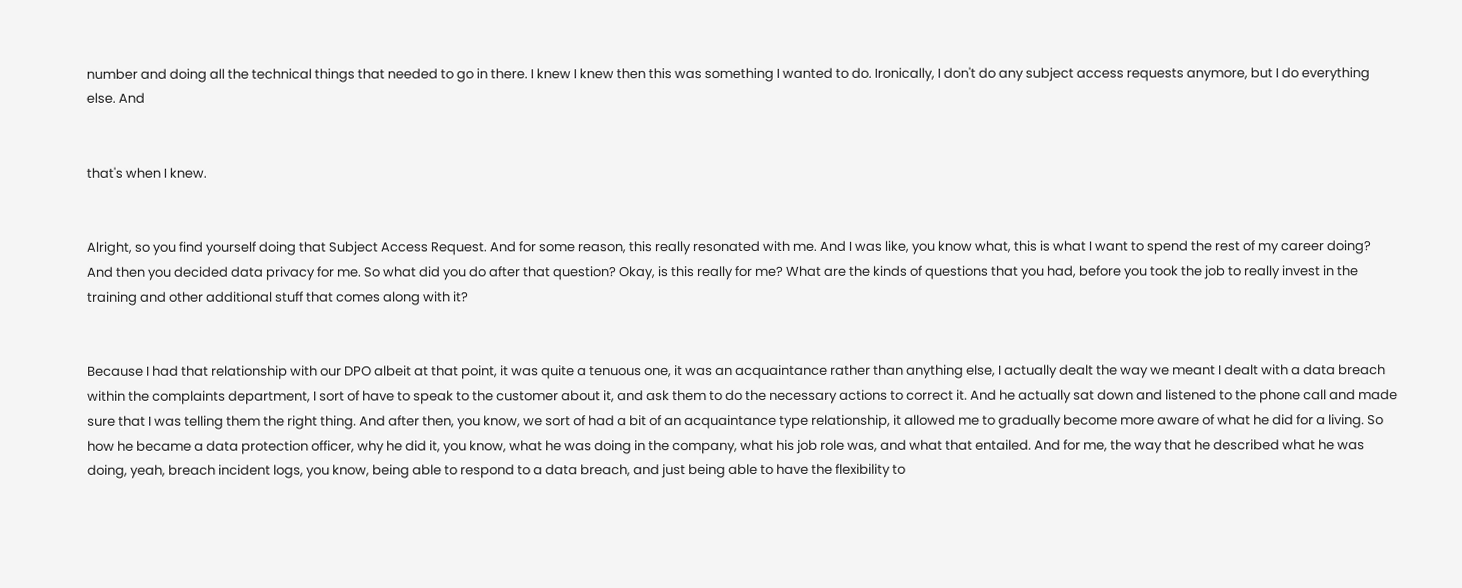number and doing all the technical things that needed to go in there. I knew I knew then this was something I wanted to do. Ironically, I don't do any subject access requests anymore, but I do everything else. And


that's when I knew.


Alright, so you find yourself doing that Subject Access Request. And for some reason, this really resonated with me. And I was like, you know what, this is what I want to spend the rest of my career doing? And then you decided data privacy for me. So what did you do after that question? Okay, is this really for me? What are the kinds of questions that you had, before you took the job to really invest in the training and other additional stuff that comes along with it?


Because I had that relationship with our DPO albeit at that point, it was quite a tenuous one, it was an acquaintance rather than anything else, I actually dealt the way we meant I dealt with a data breach within the complaints department, I sort of have to speak to the customer about it, and ask them to do the necessary actions to correct it. And he actually sat down and listened to the phone call and made sure that I was telling them the right thing. And after then, you know, we sort of had a bit of an acquaintance type relationship, it allowed me to gradually become more aware of what he did for a living. So how he became a data protection officer, why he did it, you know, what he was doing in the company, what his job role was, and what that entailed. And for me, the way that he described what he was doing, yeah, breach incident logs, you know, being able to respond to a data breach, and just being able to have the flexibility to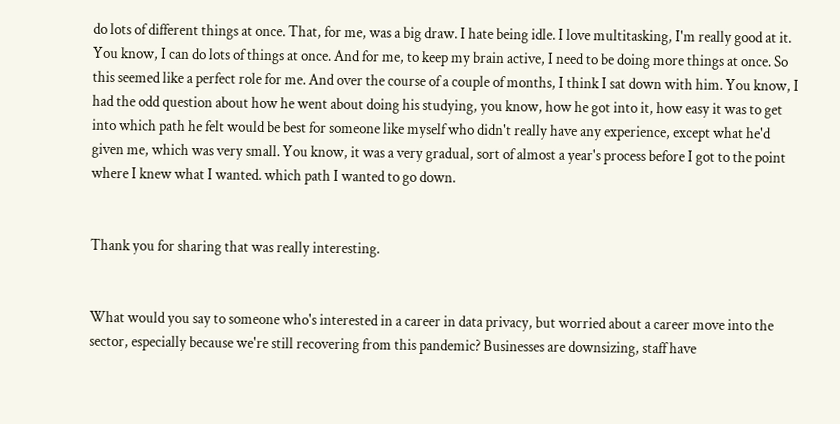do lots of different things at once. That, for me, was a big draw. I hate being idle. I love multitasking, I'm really good at it. You know, I can do lots of things at once. And for me, to keep my brain active, I need to be doing more things at once. So this seemed like a perfect role for me. And over the course of a couple of months, I think I sat down with him. You know, I had the odd question about how he went about doing his studying, you know, how he got into it, how easy it was to get into which path he felt would be best for someone like myself who didn't really have any experience, except what he'd given me, which was very small. You know, it was a very gradual, sort of almost a year's process before I got to the point where I knew what I wanted. which path I wanted to go down.


Thank you for sharing that was really interesting.


What would you say to someone who's interested in a career in data privacy, but worried about a career move into the sector, especially because we're still recovering from this pandemic? Businesses are downsizing, staff have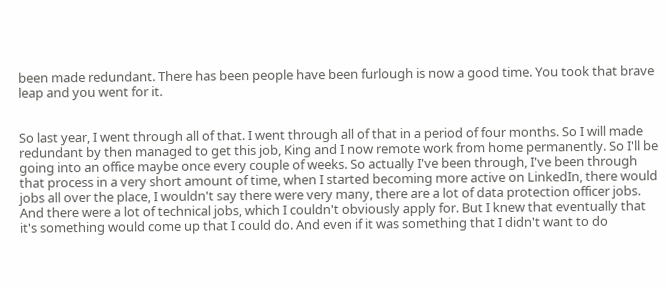been made redundant. There has been people have been furlough is now a good time. You took that brave leap and you went for it.


So last year, I went through all of that. I went through all of that in a period of four months. So I will made redundant by then managed to get this job, King and I now remote work from home permanently. So I'll be going into an office maybe once every couple of weeks. So actually I've been through, I've been through that process in a very short amount of time, when I started becoming more active on LinkedIn, there would jobs all over the place, I wouldn't say there were very many, there are a lot of data protection officer jobs. And there were a lot of technical jobs, which I couldn't obviously apply for. But I knew that eventually that it's something would come up that I could do. And even if it was something that I didn't want to do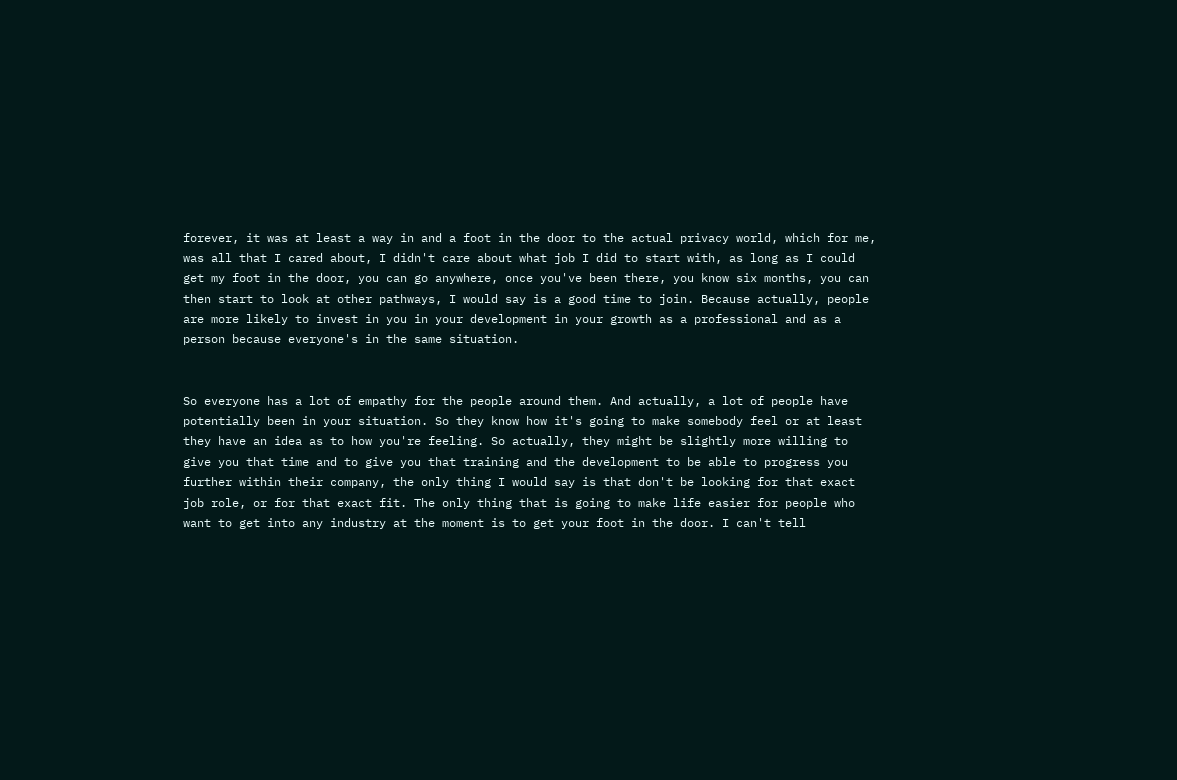forever, it was at least a way in and a foot in the door to the actual privacy world, which for me, was all that I cared about, I didn't care about what job I did to start with, as long as I could get my foot in the door, you can go anywhere, once you've been there, you know six months, you can then start to look at other pathways, I would say is a good time to join. Because actually, people are more likely to invest in you in your development in your growth as a professional and as a person because everyone's in the same situation.


So everyone has a lot of empathy for the people around them. And actually, a lot of people have potentially been in your situation. So they know how it's going to make somebody feel or at least they have an idea as to how you're feeling. So actually, they might be slightly more willing to give you that time and to give you that training and the development to be able to progress you further within their company, the only thing I would say is that don't be looking for that exact job role, or for that exact fit. The only thing that is going to make life easier for people who want to get into any industry at the moment is to get your foot in the door. I can't tell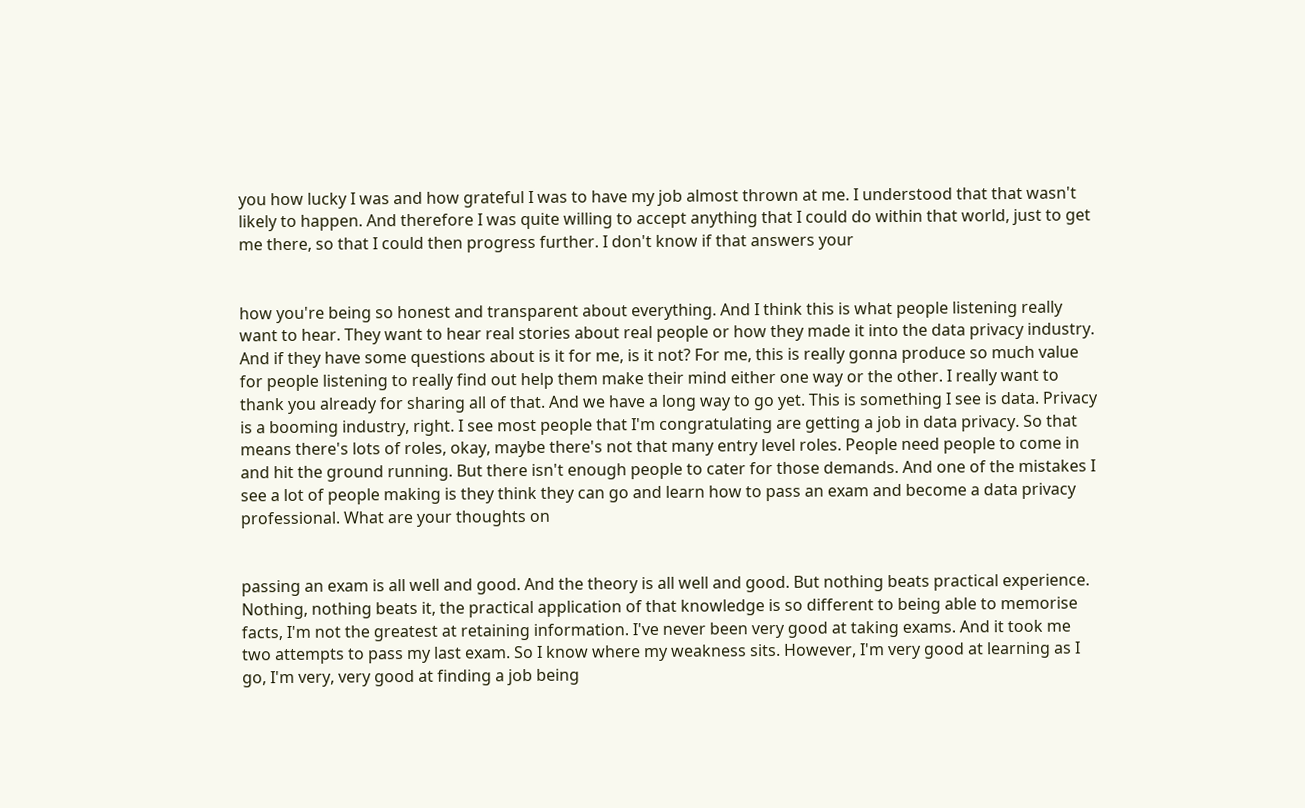you how lucky I was and how grateful I was to have my job almost thrown at me. I understood that that wasn't likely to happen. And therefore I was quite willing to accept anything that I could do within that world, just to get me there, so that I could then progress further. I don't know if that answers your


how you're being so honest and transparent about everything. And I think this is what people listening really want to hear. They want to hear real stories about real people or how they made it into the data privacy industry. And if they have some questions about is it for me, is it not? For me, this is really gonna produce so much value for people listening to really find out help them make their mind either one way or the other. I really want to thank you already for sharing all of that. And we have a long way to go yet. This is something I see is data. Privacy is a booming industry, right. I see most people that I'm congratulating are getting a job in data privacy. So that means there's lots of roles, okay, maybe there's not that many entry level roles. People need people to come in and hit the ground running. But there isn't enough people to cater for those demands. And one of the mistakes I see a lot of people making is they think they can go and learn how to pass an exam and become a data privacy professional. What are your thoughts on


passing an exam is all well and good. And the theory is all well and good. But nothing beats practical experience. Nothing, nothing beats it, the practical application of that knowledge is so different to being able to memorise facts, I'm not the greatest at retaining information. I've never been very good at taking exams. And it took me two attempts to pass my last exam. So I know where my weakness sits. However, I'm very good at learning as I go, I'm very, very good at finding a job being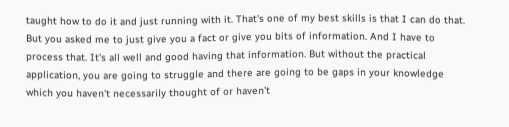taught how to do it and just running with it. That's one of my best skills is that I can do that. But you asked me to just give you a fact or give you bits of information. And I have to process that. It's all well and good having that information. But without the practical application, you are going to struggle and there are going to be gaps in your knowledge which you haven't necessarily thought of or haven't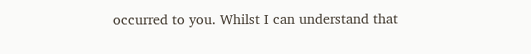occurred to you. Whilst I can understand that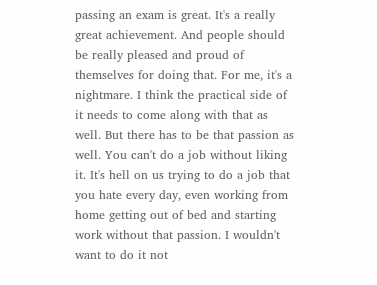passing an exam is great. It's a really great achievement. And people should be really pleased and proud of themselves for doing that. For me, it's a nightmare. I think the practical side of it needs to come along with that as well. But there has to be that passion as well. You can't do a job without liking it. It's hell on us trying to do a job that you hate every day, even working from home getting out of bed and starting work without that passion. I wouldn't want to do it not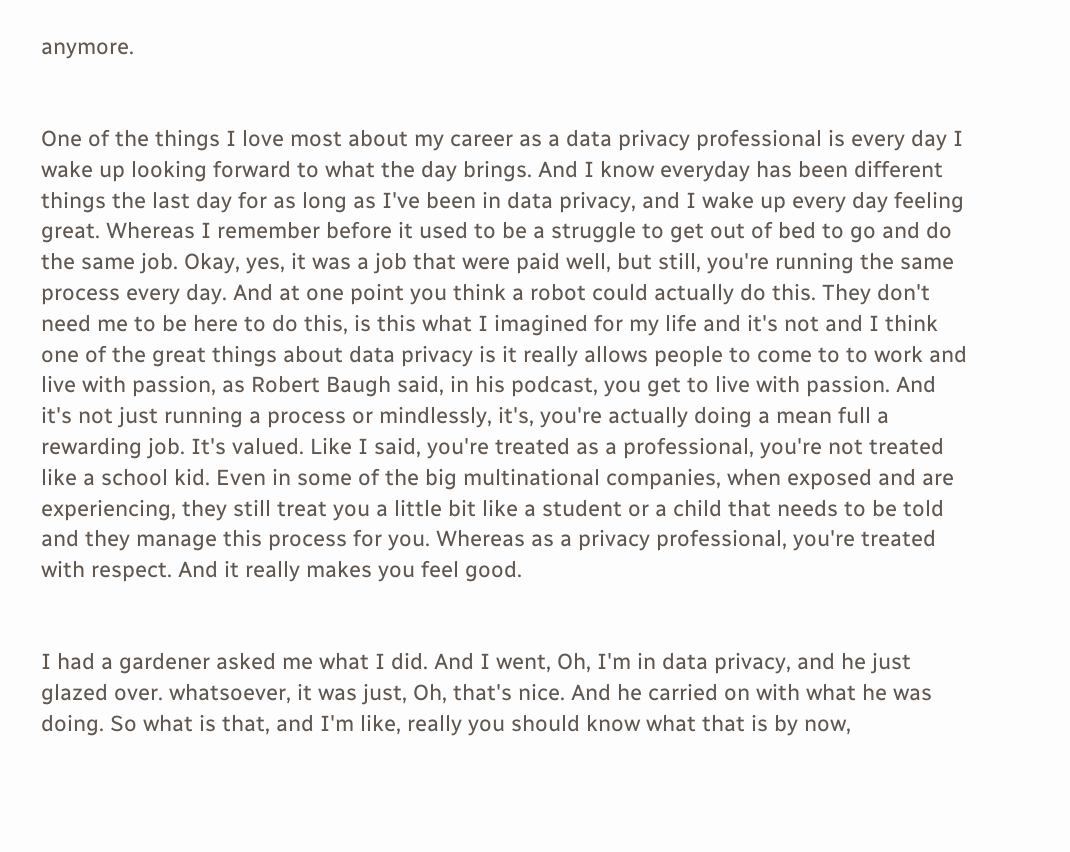anymore.


One of the things I love most about my career as a data privacy professional is every day I wake up looking forward to what the day brings. And I know everyday has been different things the last day for as long as I've been in data privacy, and I wake up every day feeling great. Whereas I remember before it used to be a struggle to get out of bed to go and do the same job. Okay, yes, it was a job that were paid well, but still, you're running the same process every day. And at one point you think a robot could actually do this. They don't need me to be here to do this, is this what I imagined for my life and it's not and I think one of the great things about data privacy is it really allows people to come to to work and live with passion, as Robert Baugh said, in his podcast, you get to live with passion. And it's not just running a process or mindlessly, it's, you're actually doing a mean full a rewarding job. It's valued. Like I said, you're treated as a professional, you're not treated like a school kid. Even in some of the big multinational companies, when exposed and are experiencing, they still treat you a little bit like a student or a child that needs to be told and they manage this process for you. Whereas as a privacy professional, you're treated with respect. And it really makes you feel good.


I had a gardener asked me what I did. And I went, Oh, I'm in data privacy, and he just glazed over. whatsoever, it was just, Oh, that's nice. And he carried on with what he was doing. So what is that, and I'm like, really you should know what that is by now,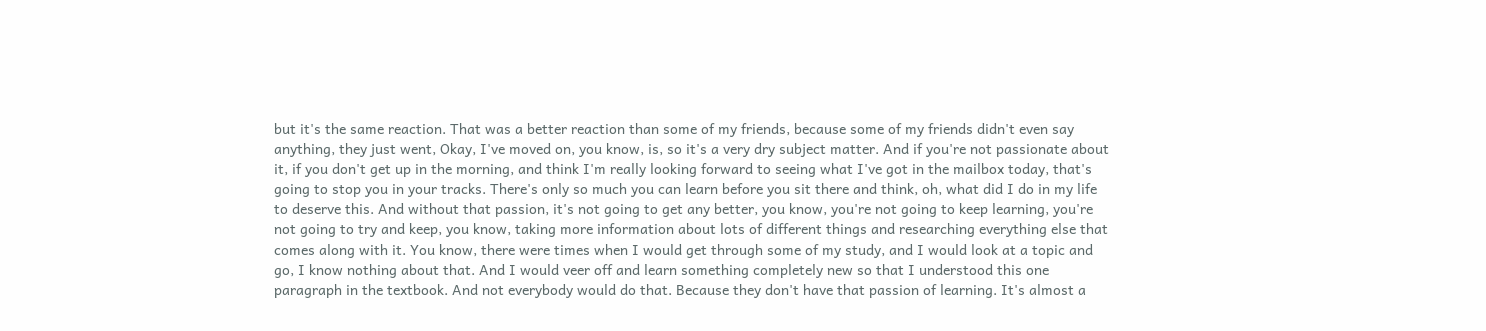but it's the same reaction. That was a better reaction than some of my friends, because some of my friends didn't even say anything, they just went, Okay, I've moved on, you know, is, so it's a very dry subject matter. And if you're not passionate about it, if you don't get up in the morning, and think I'm really looking forward to seeing what I've got in the mailbox today, that's going to stop you in your tracks. There's only so much you can learn before you sit there and think, oh, what did I do in my life to deserve this. And without that passion, it's not going to get any better, you know, you're not going to keep learning, you're not going to try and keep, you know, taking more information about lots of different things and researching everything else that comes along with it. You know, there were times when I would get through some of my study, and I would look at a topic and go, I know nothing about that. And I would veer off and learn something completely new so that I understood this one paragraph in the textbook. And not everybody would do that. Because they don't have that passion of learning. It's almost a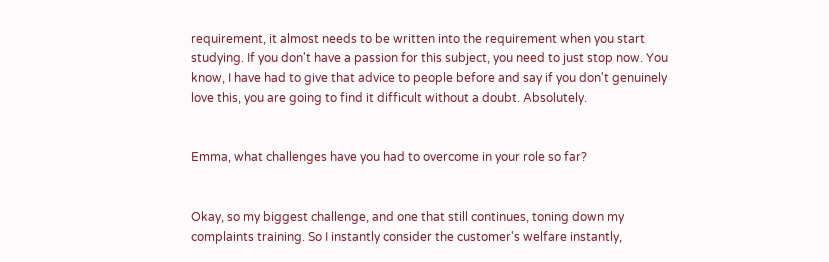requirement, it almost needs to be written into the requirement when you start studying. If you don't have a passion for this subject, you need to just stop now. You know, I have had to give that advice to people before and say if you don't genuinely love this, you are going to find it difficult without a doubt. Absolutely.


Emma, what challenges have you had to overcome in your role so far?


Okay, so my biggest challenge, and one that still continues, toning down my complaints training. So I instantly consider the customer's welfare instantly,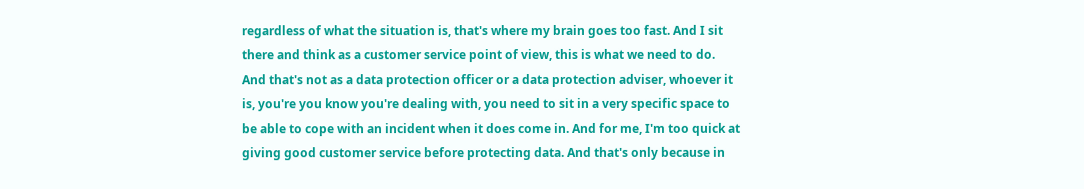regardless of what the situation is, that's where my brain goes too fast. And I sit there and think as a customer service point of view, this is what we need to do. And that's not as a data protection officer or a data protection adviser, whoever it is, you're you know you're dealing with, you need to sit in a very specific space to be able to cope with an incident when it does come in. And for me, I'm too quick at giving good customer service before protecting data. And that's only because in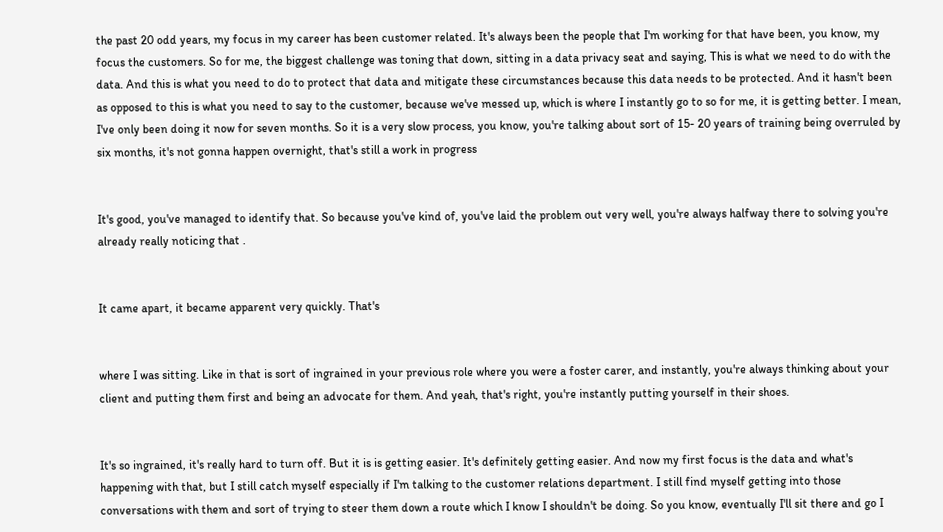the past 20 odd years, my focus in my career has been customer related. It's always been the people that I'm working for that have been, you know, my focus the customers. So for me, the biggest challenge was toning that down, sitting in a data privacy seat and saying, This is what we need to do with the data. And this is what you need to do to protect that data and mitigate these circumstances because this data needs to be protected. And it hasn't been as opposed to this is what you need to say to the customer, because we've messed up, which is where I instantly go to so for me, it is getting better. I mean, I've only been doing it now for seven months. So it is a very slow process, you know, you're talking about sort of 15- 20 years of training being overruled by six months, it's not gonna happen overnight, that's still a work in progress


It's good, you've managed to identify that. So because you've kind of, you've laid the problem out very well, you're always halfway there to solving you're already really noticing that .


It came apart, it became apparent very quickly. That's


where I was sitting. Like in that is sort of ingrained in your previous role where you were a foster carer, and instantly, you're always thinking about your client and putting them first and being an advocate for them. And yeah, that's right, you're instantly putting yourself in their shoes.


It's so ingrained, it's really hard to turn off. But it is is getting easier. It's definitely getting easier. And now my first focus is the data and what's happening with that, but I still catch myself especially if I'm talking to the customer relations department. I still find myself getting into those conversations with them and sort of trying to steer them down a route which I know I shouldn't be doing. So you know, eventually I'll sit there and go I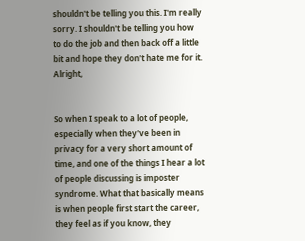shouldn't be telling you this. I'm really sorry. I shouldn't be telling you how to do the job and then back off a little bit and hope they don't hate me for it. Alright,


So when I speak to a lot of people, especially when they've been in privacy for a very short amount of time, and one of the things I hear a lot of people discussing is imposter syndrome. What that basically means is when people first start the career, they feel as if you know, they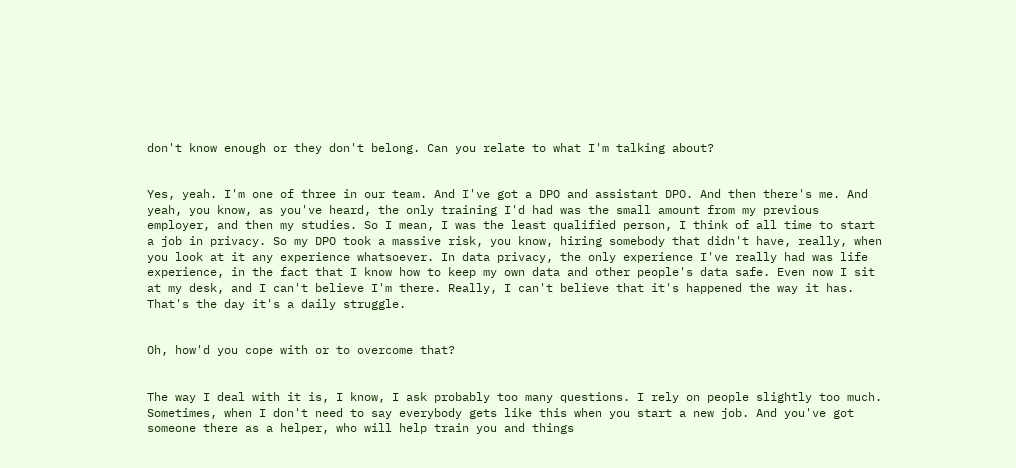don't know enough or they don't belong. Can you relate to what I'm talking about?


Yes, yeah. I'm one of three in our team. And I've got a DPO and assistant DPO. And then there's me. And yeah, you know, as you've heard, the only training I'd had was the small amount from my previous employer, and then my studies. So I mean, I was the least qualified person, I think of all time to start a job in privacy. So my DPO took a massive risk, you know, hiring somebody that didn't have, really, when you look at it any experience whatsoever. In data privacy, the only experience I've really had was life experience, in the fact that I know how to keep my own data and other people's data safe. Even now I sit at my desk, and I can't believe I'm there. Really, I can't believe that it's happened the way it has. That's the day it's a daily struggle.


Oh, how'd you cope with or to overcome that?


The way I deal with it is, I know, I ask probably too many questions. I rely on people slightly too much. Sometimes, when I don't need to say everybody gets like this when you start a new job. And you've got someone there as a helper, who will help train you and things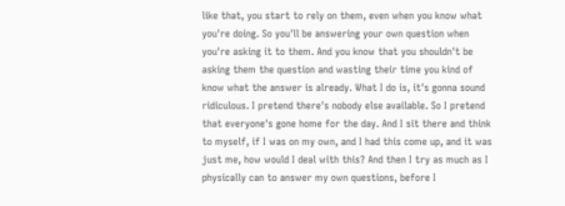like that, you start to rely on them, even when you know what you're doing. So you'll be answering your own question when you're asking it to them. And you know that you shouldn't be asking them the question and wasting their time you kind of know what the answer is already. What I do is, it's gonna sound ridiculous. I pretend there's nobody else available. So I pretend that everyone's gone home for the day. And I sit there and think to myself, if I was on my own, and I had this come up, and it was just me, how would I deal with this? And then I try as much as I physically can to answer my own questions, before I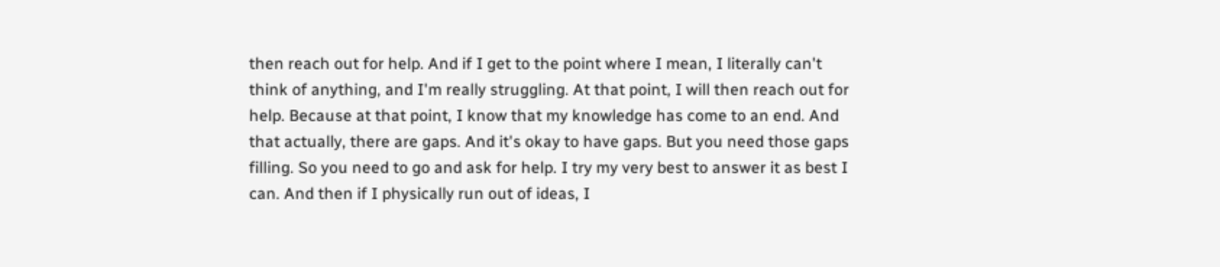then reach out for help. And if I get to the point where I mean, I literally can't think of anything, and I'm really struggling. At that point, I will then reach out for help. Because at that point, I know that my knowledge has come to an end. And that actually, there are gaps. And it's okay to have gaps. But you need those gaps filling. So you need to go and ask for help. I try my very best to answer it as best I can. And then if I physically run out of ideas, I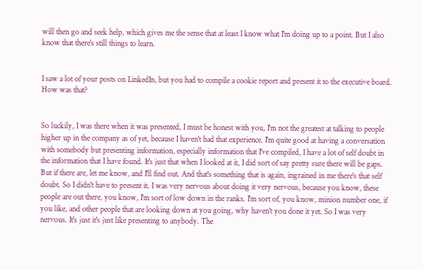will then go and seek help, which gives me the sense that at least I know what I'm doing up to a point. But I also know that there's still things to learn.


I saw a lot of your posts on LinkedIn, but you had to compile a cookie report and present it to the executive board. How was that?


So luckily, I was there when it was presented, I must be honest with you, I'm not the greatest at talking to people higher up in the company as of yet, because I haven't had that experience. I'm quite good at having a conversation with somebody but presenting information, especially information that I've compiled, I have a lot of self doubt in the information that I have found. It's just that when I looked at it, I did sort of say pretty sure there will be gaps. But if there are, let me know, and I'll find out. And that's something that is again, ingrained in me there's that self doubt. So I didn't have to present it. I was very nervous about doing it very nervous, because you know, these people are out there, you know, I'm sort of low down in the ranks. I'm sort of, you know, minion number one, if you like, and other people that are looking down at you going, why haven't you done it yet. So I was very nervous. It's just it's just like presenting to anybody. The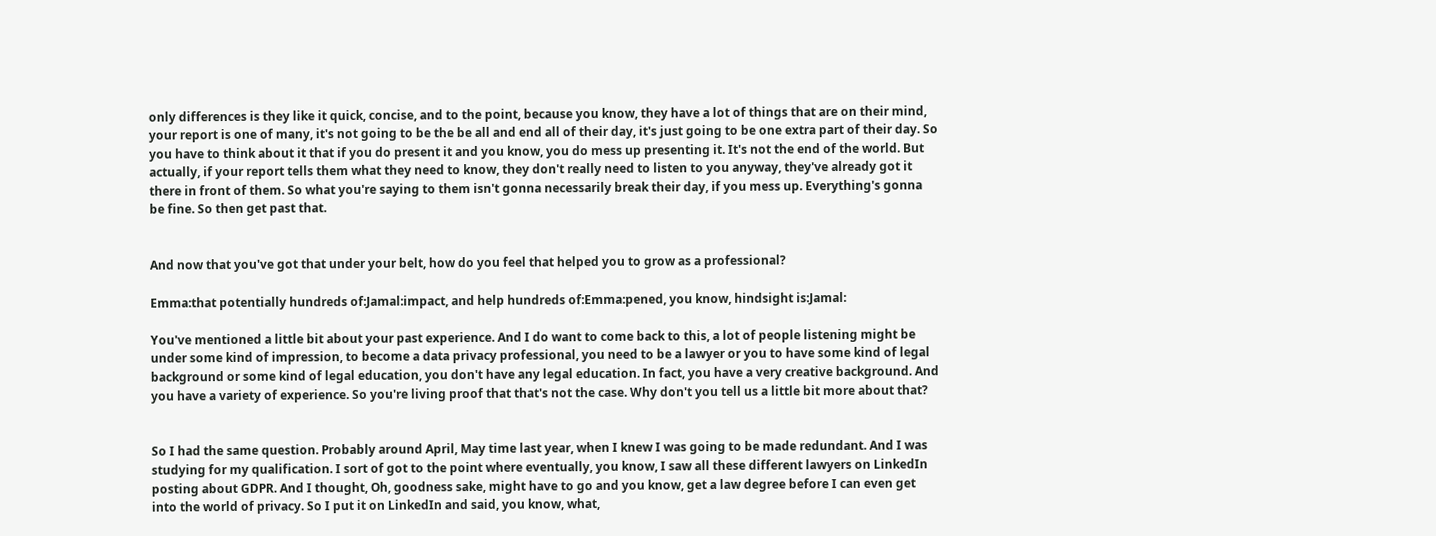only differences is they like it quick, concise, and to the point, because you know, they have a lot of things that are on their mind, your report is one of many, it's not going to be the be all and end all of their day, it's just going to be one extra part of their day. So you have to think about it that if you do present it and you know, you do mess up presenting it. It's not the end of the world. But actually, if your report tells them what they need to know, they don't really need to listen to you anyway, they've already got it there in front of them. So what you're saying to them isn't gonna necessarily break their day, if you mess up. Everything's gonna be fine. So then get past that.


And now that you've got that under your belt, how do you feel that helped you to grow as a professional?

Emma:that potentially hundreds of:Jamal:impact, and help hundreds of:Emma:pened, you know, hindsight is:Jamal:

You've mentioned a little bit about your past experience. And I do want to come back to this, a lot of people listening might be under some kind of impression, to become a data privacy professional, you need to be a lawyer or you to have some kind of legal background or some kind of legal education, you don't have any legal education. In fact, you have a very creative background. And you have a variety of experience. So you're living proof that that's not the case. Why don't you tell us a little bit more about that?


So I had the same question. Probably around April, May time last year, when I knew I was going to be made redundant. And I was studying for my qualification. I sort of got to the point where eventually, you know, I saw all these different lawyers on LinkedIn posting about GDPR. And I thought, Oh, goodness sake, might have to go and you know, get a law degree before I can even get into the world of privacy. So I put it on LinkedIn and said, you know, what,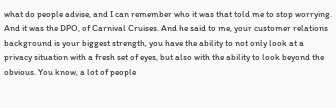what do people advise, and I can remember who it was that told me to stop worrying. And it was the DPO, of Carnival Cruises. And he said to me, your customer relations background is your biggest strength, you have the ability to not only look at a privacy situation with a fresh set of eyes, but also with the ability to look beyond the obvious. You know, a lot of people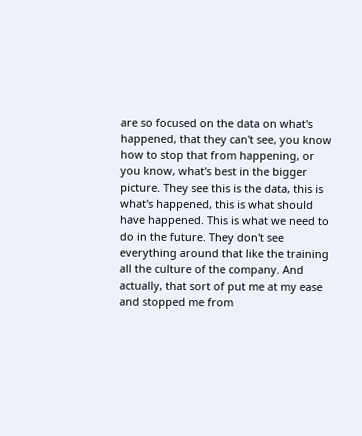are so focused on the data on what's happened, that they can't see, you know how to stop that from happening, or you know, what's best in the bigger picture. They see this is the data, this is what's happened, this is what should have happened. This is what we need to do in the future. They don't see everything around that like the training all the culture of the company. And actually, that sort of put me at my ease and stopped me from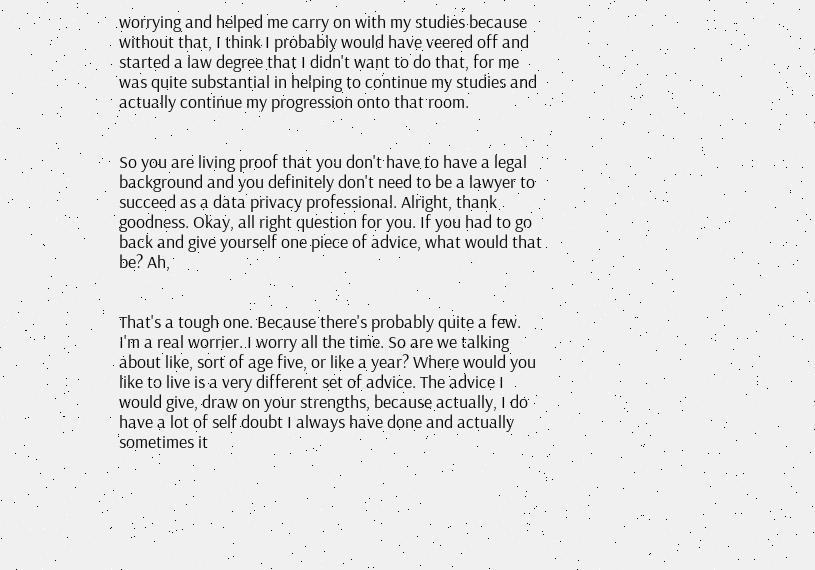worrying and helped me carry on with my studies because without that, I think I probably would have veered off and started a law degree that I didn't want to do that, for me was quite substantial in helping to continue my studies and actually continue my progression onto that room.


So you are living proof that you don't have to have a legal background and you definitely don't need to be a lawyer to succeed as a data privacy professional. Alright, thank goodness. Okay, all right question for you. If you had to go back and give yourself one piece of advice, what would that be? Ah,


That's a tough one. Because there's probably quite a few. I'm a real worrier. I worry all the time. So are we talking about like, sort of age five, or like a year? Where would you like to live is a very different set of advice. The advice I would give, draw on your strengths, because actually, I do have a lot of self doubt I always have done and actually sometimes it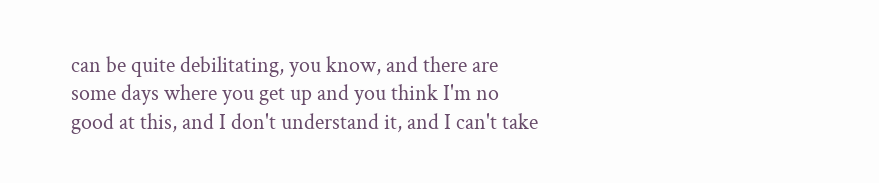can be quite debilitating, you know, and there are some days where you get up and you think I'm no good at this, and I don't understand it, and I can't take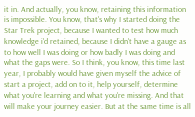it in. And actually, you know, retaining this information is impossible. You know, that's why I started doing the Star Trek project, because I wanted to test how much knowledge i'd retained, because I didn't have a gauge as to how well I was doing or how badly I was doing and what the gaps were. So I think, you know, this time last year, I probably would have given myself the advice of start a project, add on to it, help yourself, determine what you're learning and what you're missing. And that will make your journey easier. But at the same time is all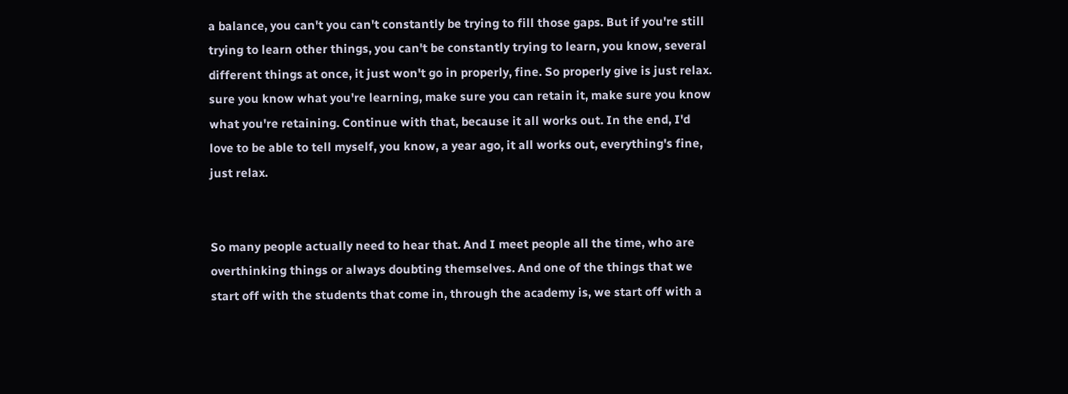a balance, you can't you can't constantly be trying to fill those gaps. But if you're still trying to learn other things, you can't be constantly trying to learn, you know, several different things at once, it just won't go in properly, fine. So properly give is just relax. sure you know what you're learning, make sure you can retain it, make sure you know what you're retaining. Continue with that, because it all works out. In the end, I'd love to be able to tell myself, you know, a year ago, it all works out, everything's fine, just relax.


So many people actually need to hear that. And I meet people all the time, who are overthinking things or always doubting themselves. And one of the things that we start off with the students that come in, through the academy is, we start off with a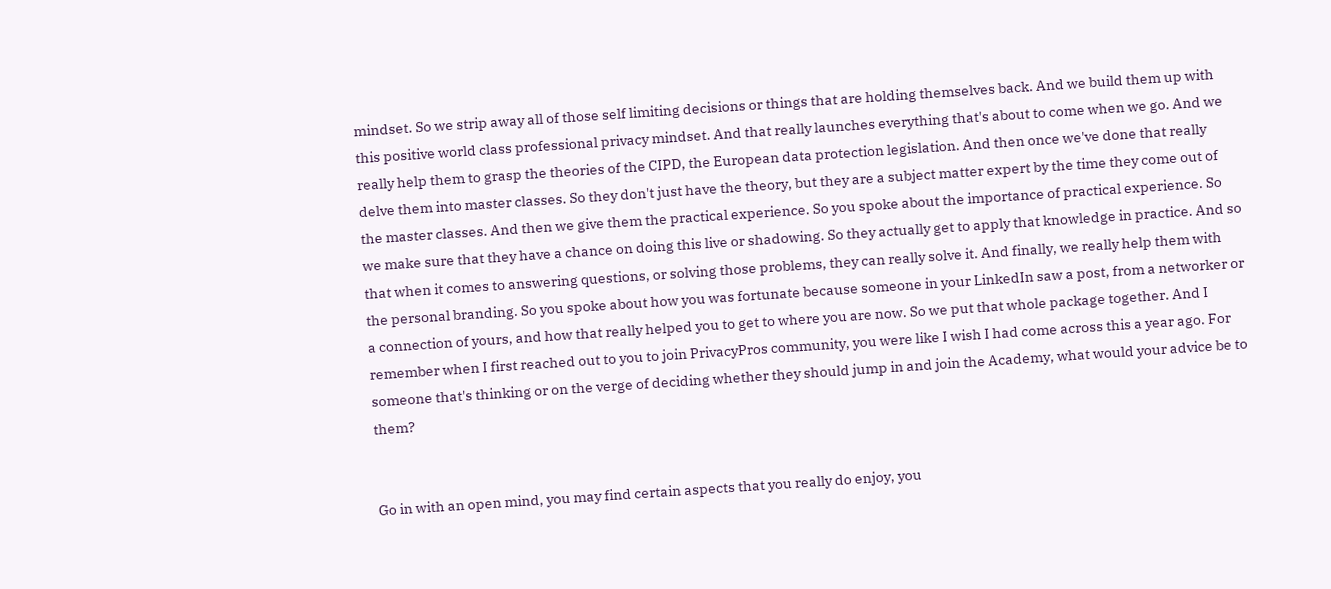mindset. So we strip away all of those self limiting decisions or things that are holding themselves back. And we build them up with this positive world class professional privacy mindset. And that really launches everything that's about to come when we go. And we really help them to grasp the theories of the CIPD, the European data protection legislation. And then once we've done that really delve them into master classes. So they don't just have the theory, but they are a subject matter expert by the time they come out of the master classes. And then we give them the practical experience. So you spoke about the importance of practical experience. So we make sure that they have a chance on doing this live or shadowing. So they actually get to apply that knowledge in practice. And so that when it comes to answering questions, or solving those problems, they can really solve it. And finally, we really help them with the personal branding. So you spoke about how you was fortunate because someone in your LinkedIn saw a post, from a networker or a connection of yours, and how that really helped you to get to where you are now. So we put that whole package together. And I remember when I first reached out to you to join PrivacyPros community, you were like I wish I had come across this a year ago. For someone that's thinking or on the verge of deciding whether they should jump in and join the Academy, what would your advice be to them?


Go in with an open mind, you may find certain aspects that you really do enjoy, you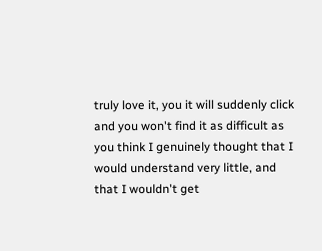truly love it, you it will suddenly click and you won't find it as difficult as you think I genuinely thought that I would understand very little, and that I wouldn't get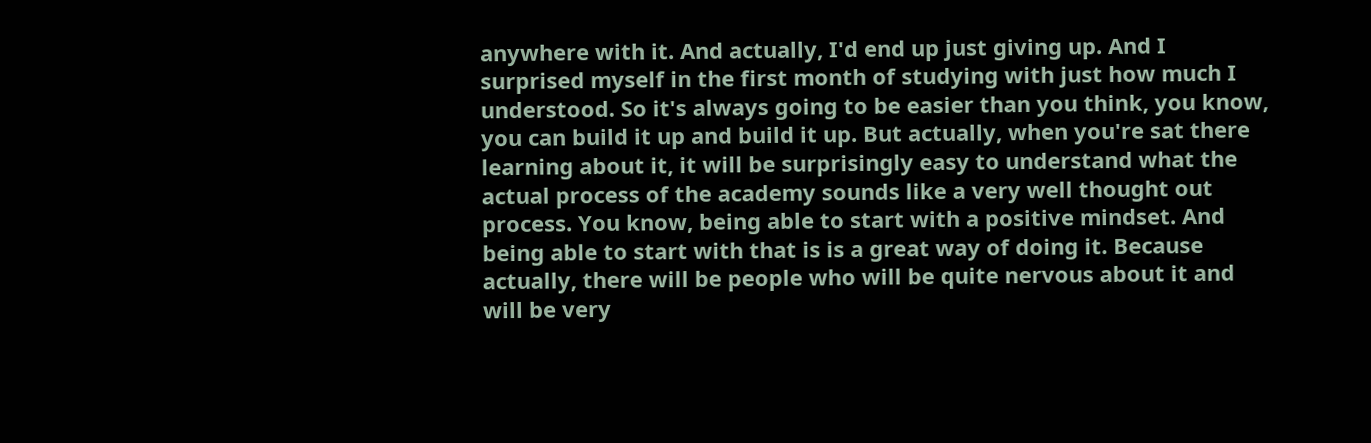anywhere with it. And actually, I'd end up just giving up. And I surprised myself in the first month of studying with just how much I understood. So it's always going to be easier than you think, you know, you can build it up and build it up. But actually, when you're sat there learning about it, it will be surprisingly easy to understand what the actual process of the academy sounds like a very well thought out process. You know, being able to start with a positive mindset. And being able to start with that is is a great way of doing it. Because actually, there will be people who will be quite nervous about it and will be very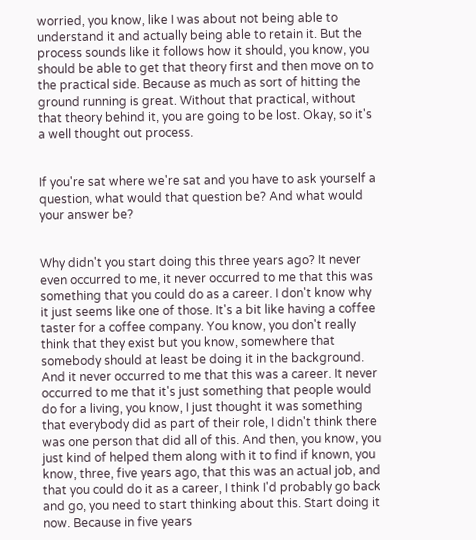worried, you know, like I was about not being able to understand it and actually being able to retain it. But the process sounds like it follows how it should, you know, you should be able to get that theory first and then move on to the practical side. Because as much as sort of hitting the ground running is great. Without that practical, without that theory behind it, you are going to be lost. Okay, so it's a well thought out process.


If you're sat where we're sat and you have to ask yourself a question, what would that question be? And what would your answer be?


Why didn't you start doing this three years ago? It never even occurred to me, it never occurred to me that this was something that you could do as a career. I don't know why it just seems like one of those. It's a bit like having a coffee taster for a coffee company. You know, you don't really think that they exist but you know, somewhere that somebody should at least be doing it in the background. And it never occurred to me that this was a career. It never occurred to me that it's just something that people would do for a living, you know, I just thought it was something that everybody did as part of their role, I didn't think there was one person that did all of this. And then, you know, you just kind of helped them along with it to find if known, you know, three, five years ago, that this was an actual job, and that you could do it as a career, I think I'd probably go back and go, you need to start thinking about this. Start doing it now. Because in five years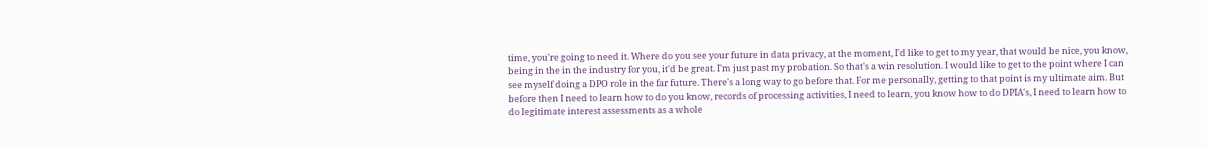time, you're going to need it. Where do you see your future in data privacy, at the moment, I'd like to get to my year, that would be nice, you know, being in the in the industry for you, it'd be great. I'm just past my probation. So that's a win resolution. I would like to get to the point where I can see myself doing a DPO role in the far future. There's a long way to go before that. For me personally, getting to that point is my ultimate aim. But before then I need to learn how to do you know, records of processing activities, I need to learn, you know how to do DPIA's, I need to learn how to do legitimate interest assessments as a whole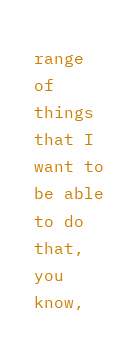range of things that I want to be able to do that, you know,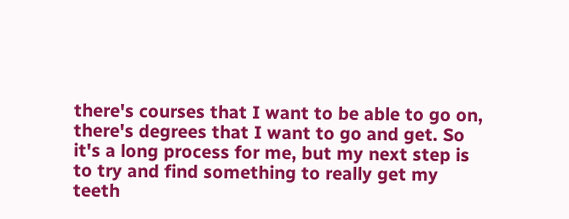there's courses that I want to be able to go on, there's degrees that I want to go and get. So it's a long process for me, but my next step is to try and find something to really get my teeth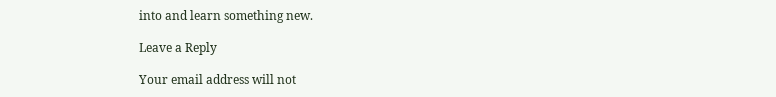into and learn something new.

Leave a Reply

Your email address will not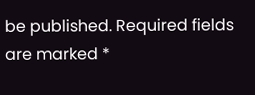be published. Required fields are marked *